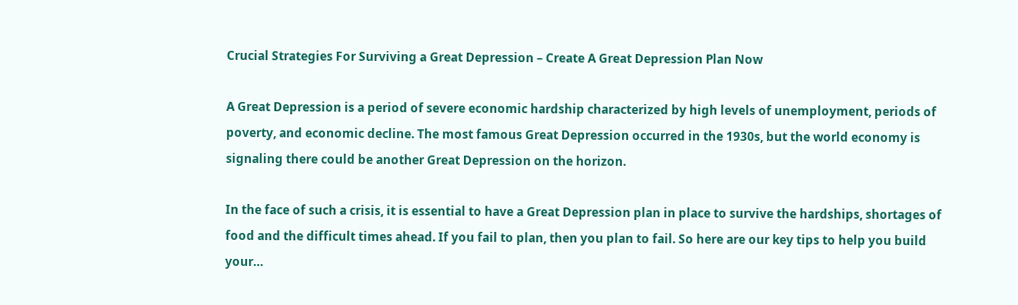Crucial Strategies For Surviving a Great Depression – Create A Great Depression Plan Now

A Great Depression is a period of severe economic hardship characterized by high levels of unemployment, periods of poverty, and economic decline. The most famous Great Depression occurred in the 1930s, but the world economy is signaling there could be another Great Depression on the horizon.

In the face of such a crisis, it is essential to have a Great Depression plan in place to survive the hardships, shortages of food and the difficult times ahead. If you fail to plan, then you plan to fail. So here are our key tips to help you build your…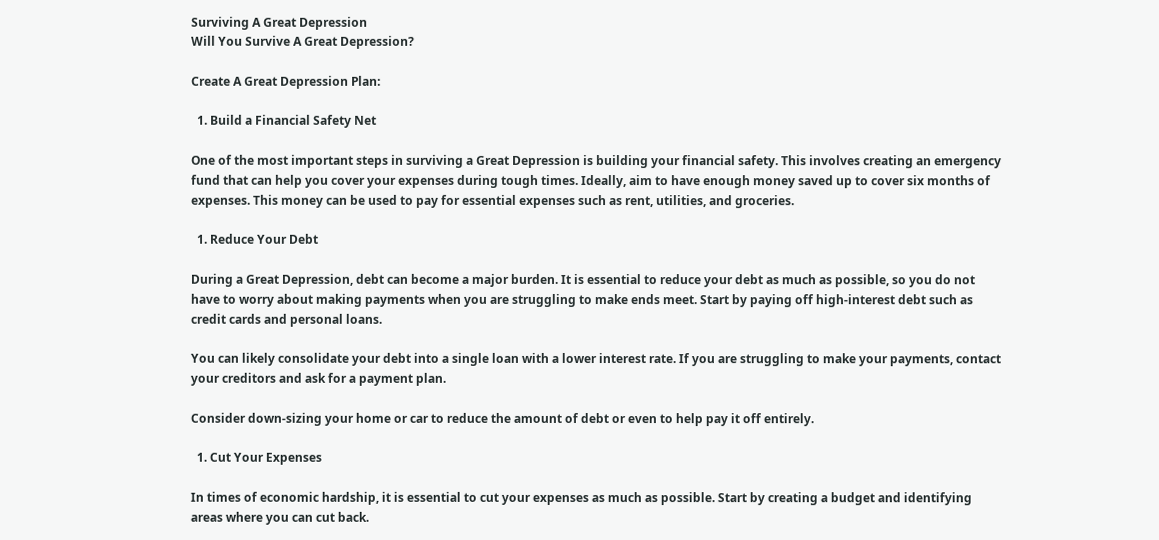Surviving A Great Depression
Will You Survive A Great Depression?

Create A Great Depression Plan:

  1. Build a Financial Safety Net

One of the most important steps in surviving a Great Depression is building your financial safety. This involves creating an emergency fund that can help you cover your expenses during tough times. Ideally, aim to have enough money saved up to cover six months of expenses. This money can be used to pay for essential expenses such as rent, utilities, and groceries.

  1. Reduce Your Debt

During a Great Depression, debt can become a major burden. It is essential to reduce your debt as much as possible, so you do not have to worry about making payments when you are struggling to make ends meet. Start by paying off high-interest debt such as credit cards and personal loans.

You can likely consolidate your debt into a single loan with a lower interest rate. If you are struggling to make your payments, contact your creditors and ask for a payment plan.

Consider down-sizing your home or car to reduce the amount of debt or even to help pay it off entirely.

  1. Cut Your Expenses

In times of economic hardship, it is essential to cut your expenses as much as possible. Start by creating a budget and identifying areas where you can cut back.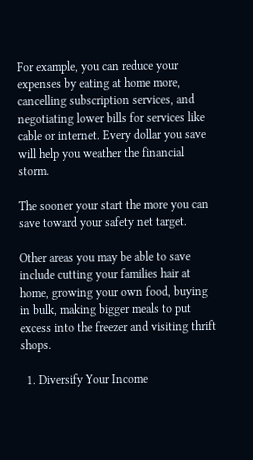For example, you can reduce your expenses by eating at home more, cancelling subscription services, and negotiating lower bills for services like cable or internet. Every dollar you save will help you weather the financial storm.

The sooner your start the more you can save toward your safety net target.

Other areas you may be able to save include cutting your families hair at home, growing your own food, buying in bulk, making bigger meals to put excess into the freezer and visiting thrift shops.

  1. Diversify Your Income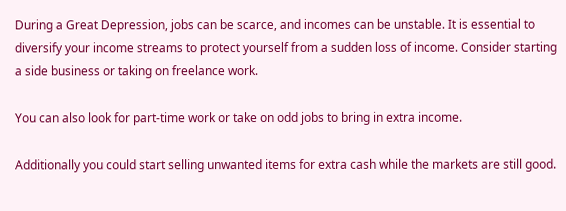During a Great Depression, jobs can be scarce, and incomes can be unstable. It is essential to diversify your income streams to protect yourself from a sudden loss of income. Consider starting a side business or taking on freelance work.

You can also look for part-time work or take on odd jobs to bring in extra income.

Additionally you could start selling unwanted items for extra cash while the markets are still good.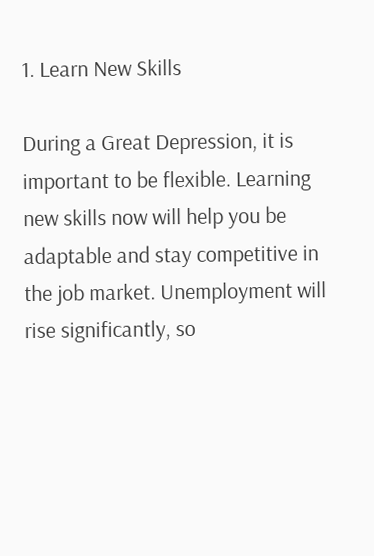1. Learn New Skills

During a Great Depression, it is important to be flexible. Learning new skills now will help you be adaptable and stay competitive in the job market. Unemployment will rise significantly, so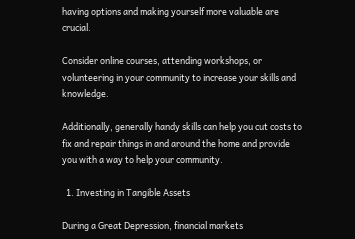having options and making yourself more valuable are crucial.

Consider online courses, attending workshops, or volunteering in your community to increase your skills and knowledge.

Additionally, generally handy skills can help you cut costs to fix and repair things in and around the home and provide you with a way to help your community.

  1. Investing in Tangible Assets

During a Great Depression, financial markets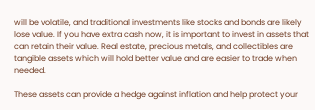will be volatile, and traditional investments like stocks and bonds are likely lose value. If you have extra cash now, it is important to invest in assets that can retain their value. Real estate, precious metals, and collectibles are tangible assets which will hold better value and are easier to trade when needed.

These assets can provide a hedge against inflation and help protect your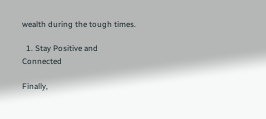wealth during the tough times.

  1. Stay Positive and Connected

Finally,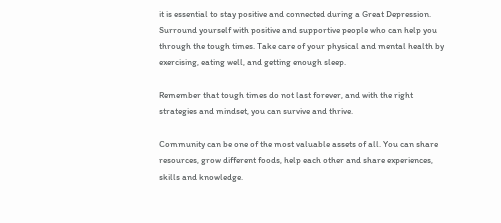it is essential to stay positive and connected during a Great Depression. Surround yourself with positive and supportive people who can help you through the tough times. Take care of your physical and mental health by exercising, eating well, and getting enough sleep.

Remember that tough times do not last forever, and with the right strategies and mindset, you can survive and thrive.

Community can be one of the most valuable assets of all. You can share resources, grow different foods, help each other and share experiences, skills and knowledge.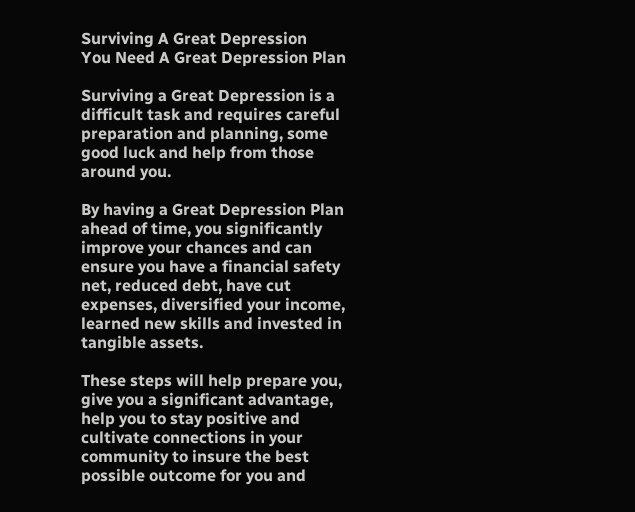Surviving A Great Depression
You Need A Great Depression Plan

Surviving a Great Depression is a difficult task and requires careful preparation and planning, some good luck and help from those around you.

By having a Great Depression Plan ahead of time, you significantly improve your chances and can ensure you have a financial safety net, reduced debt, have cut expenses, diversified your income, learned new skills and invested in tangible assets.

These steps will help prepare you, give you a significant advantage, help you to stay positive and cultivate connections in your community to insure the best possible outcome for you and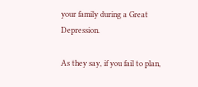your family during a Great Depression.

As they say, if you fail to plan,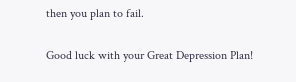then you plan to fail.

Good luck with your Great Depression Plan!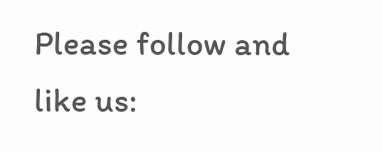Please follow and like us: